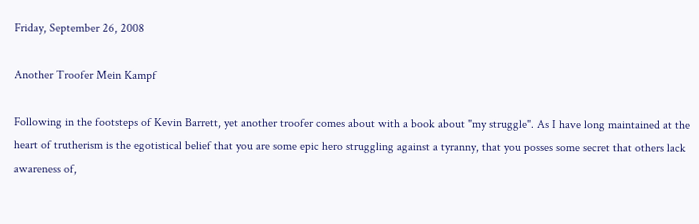Friday, September 26, 2008

Another Troofer Mein Kampf

Following in the footsteps of Kevin Barrett, yet another troofer comes about with a book about "my struggle". As I have long maintained at the heart of trutherism is the egotistical belief that you are some epic hero struggling against a tyranny, that you posses some secret that others lack awareness of,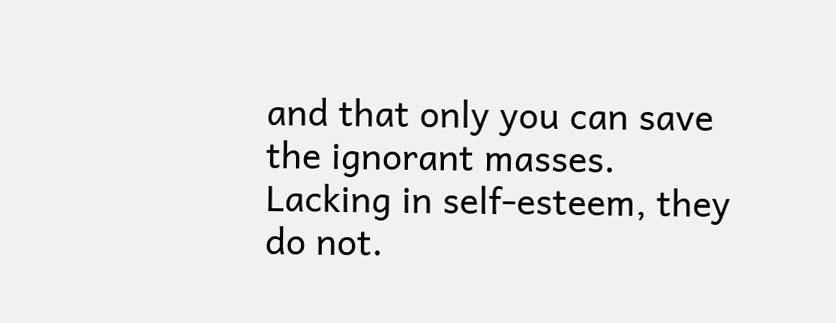and that only you can save the ignorant masses. Lacking in self-esteem, they do not.